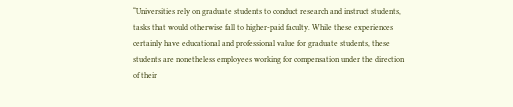“Universities rely on graduate students to conduct research and instruct students, tasks that would otherwise fall to higher-paid faculty. While these experiences certainly have educational and professional value for graduate students, these students are nonetheless employees working for compensation under the direction of their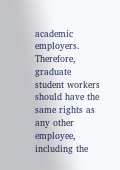academic employers. Therefore, graduate student workers should have the same rights as any other employee, including the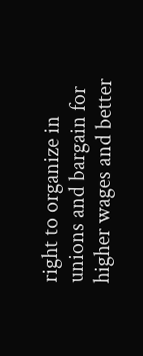right to organize in unions and bargain for higher wages and better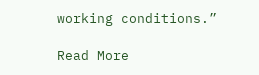working conditions.”

Read More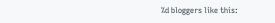%d bloggers like this: